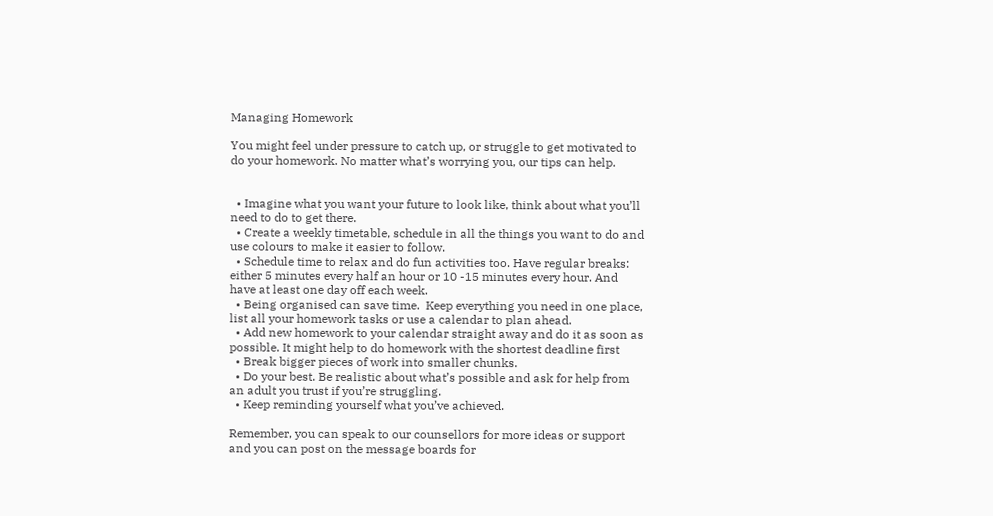Managing Homework

You might feel under pressure to catch up, or struggle to get motivated to do your homework. No matter what’s worrying you, our tips can help.


  • Imagine what you want your future to look like, think about what you’ll need to do to get there.
  • Create a weekly timetable, schedule in all the things you want to do and use colours to make it easier to follow.
  • Schedule time to relax and do fun activities too. Have regular breaks: either 5 minutes every half an hour or 10 -15 minutes every hour. And have at least one day off each week.
  • Being organised can save time.  Keep everything you need in one place, list all your homework tasks or use a calendar to plan ahead.
  • Add new homework to your calendar straight away and do it as soon as possible. It might help to do homework with the shortest deadline first
  • Break bigger pieces of work into smaller chunks.
  • Do your best. Be realistic about what’s possible and ask for help from an adult you trust if you’re struggling.
  • Keep reminding yourself what you’ve achieved.

Remember, you can speak to our counsellors for more ideas or support and you can post on the message boards for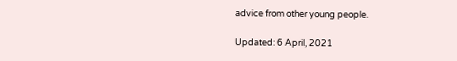advice from other young people.

Updated: 6 April, 2021